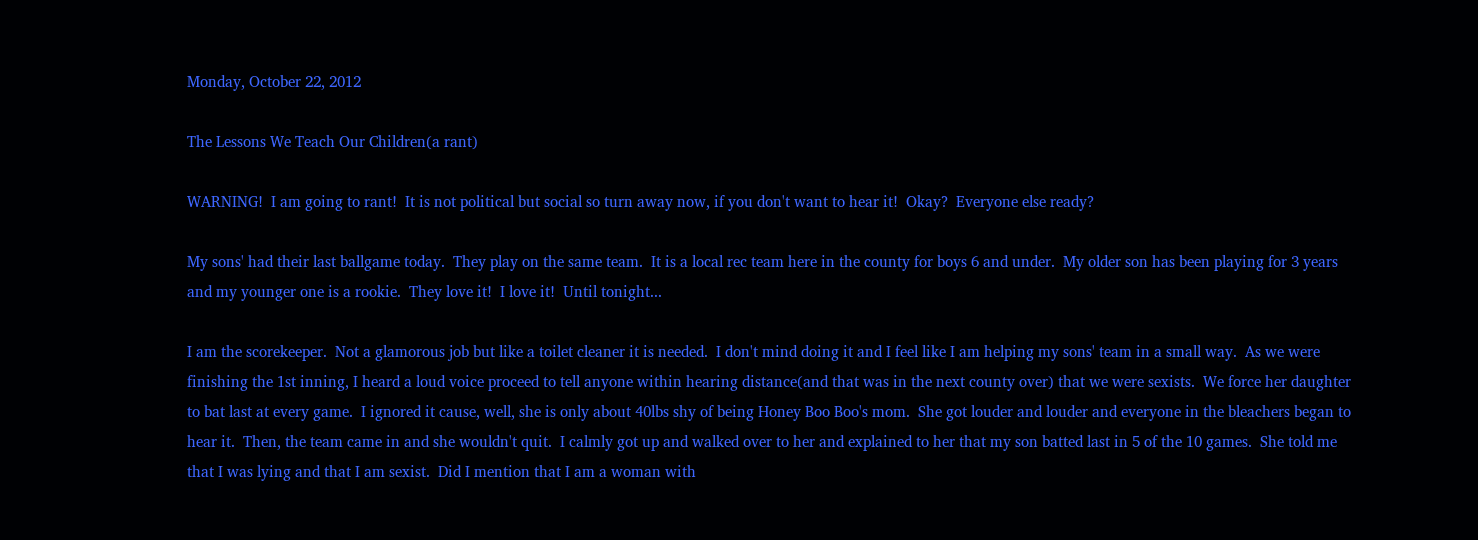Monday, October 22, 2012

The Lessons We Teach Our Children(a rant)

WARNING!  I am going to rant!  It is not political but social so turn away now, if you don't want to hear it!  Okay?  Everyone else ready?

My sons' had their last ballgame today.  They play on the same team.  It is a local rec team here in the county for boys 6 and under.  My older son has been playing for 3 years and my younger one is a rookie.  They love it!  I love it!  Until tonight...

I am the scorekeeper.  Not a glamorous job but like a toilet cleaner it is needed.  I don't mind doing it and I feel like I am helping my sons' team in a small way.  As we were finishing the 1st inning, I heard a loud voice proceed to tell anyone within hearing distance(and that was in the next county over) that we were sexists.  We force her daughter to bat last at every game.  I ignored it cause, well, she is only about 40lbs shy of being Honey Boo Boo's mom.  She got louder and louder and everyone in the bleachers began to hear it.  Then, the team came in and she wouldn't quit.  I calmly got up and walked over to her and explained to her that my son batted last in 5 of the 10 games.  She told me that I was lying and that I am sexist.  Did I mention that I am a woman with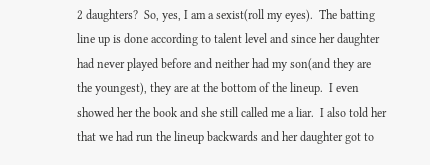2 daughters?  So, yes, I am a sexist(roll my eyes).  The batting line up is done according to talent level and since her daughter had never played before and neither had my son(and they are the youngest), they are at the bottom of the lineup.  I even showed her the book and she still called me a liar.  I also told her that we had run the lineup backwards and her daughter got to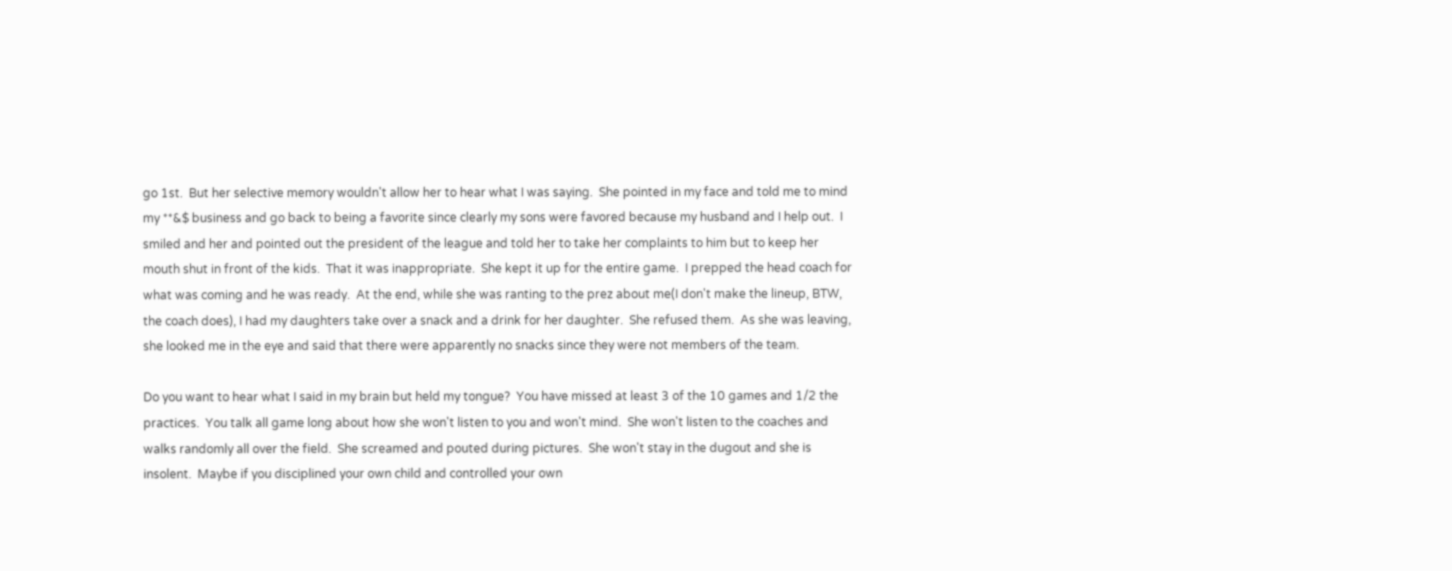go 1st.  But her selective memory wouldn't allow her to hear what I was saying.  She pointed in my face and told me to mind my **&$ business and go back to being a favorite since clearly my sons were favored because my husband and I help out.  I smiled and her and pointed out the president of the league and told her to take her complaints to him but to keep her mouth shut in front of the kids.  That it was inappropriate.  She kept it up for the entire game.  I prepped the head coach for what was coming and he was ready.  At the end, while she was ranting to the prez about me(I don't make the lineup, BTW, the coach does), I had my daughters take over a snack and a drink for her daughter.  She refused them.  As she was leaving, she looked me in the eye and said that there were apparently no snacks since they were not members of the team.

Do you want to hear what I said in my brain but held my tongue?  You have missed at least 3 of the 10 games and 1/2 the practices.  You talk all game long about how she won't listen to you and won't mind.  She won't listen to the coaches and walks randomly all over the field.  She screamed and pouted during pictures.  She won't stay in the dugout and she is insolent.  Maybe if you disciplined your own child and controlled your own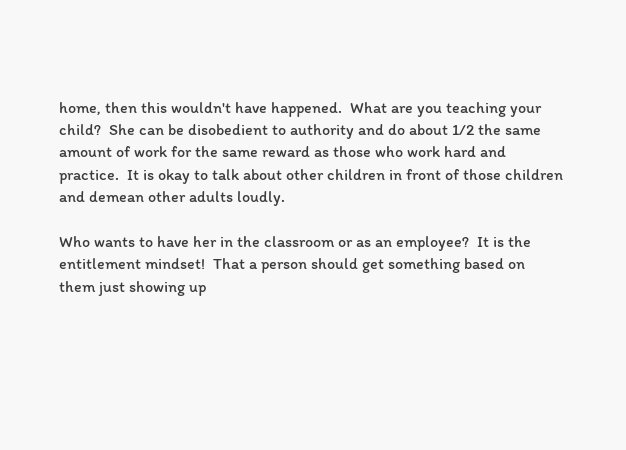home, then this wouldn't have happened.  What are you teaching your child?  She can be disobedient to authority and do about 1/2 the same amount of work for the same reward as those who work hard and practice.  It is okay to talk about other children in front of those children and demean other adults loudly.

Who wants to have her in the classroom or as an employee?  It is the entitlement mindset!  That a person should get something based on them just showing up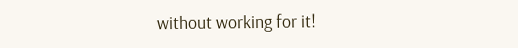without working for it!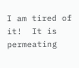I am tired of it!  It is permeating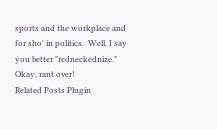sports and the workplace and for sho' in politics.  Well, I say you better "redneckednize."
Okay, rant over!
Related Posts Plugin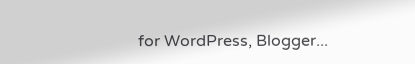for WordPress, Blogger...